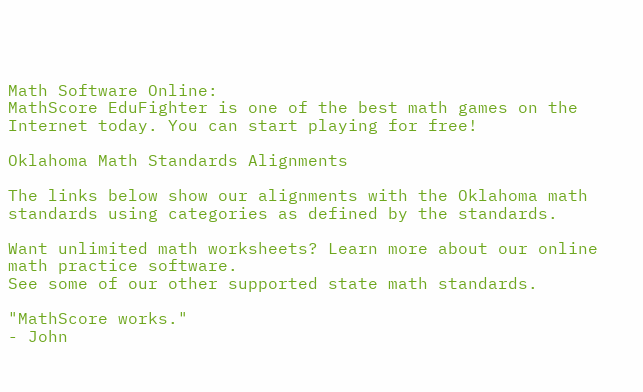Math Software Online:
MathScore EduFighter is one of the best math games on the Internet today. You can start playing for free!

Oklahoma Math Standards Alignments

The links below show our alignments with the Oklahoma math standards using categories as defined by the standards.

Want unlimited math worksheets? Learn more about our online math practice software.
See some of our other supported state math standards.

"MathScore works."
- John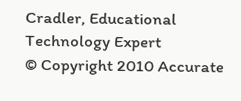Cradler, Educational Technology Expert
© Copyright 2010 Accurate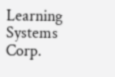Learning Systems Corp.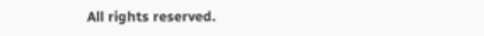All rights reserved.